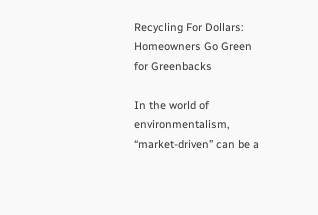Recycling For Dollars: Homeowners Go Green for Greenbacks

In the world of environmentalism, “market-driven” can be a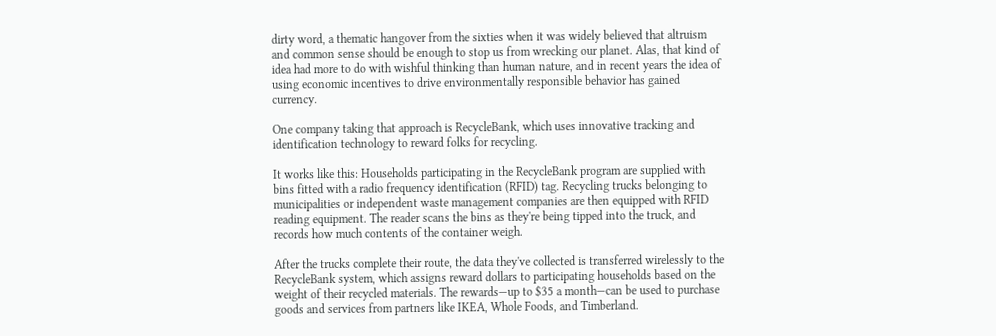dirty word, a thematic hangover from the sixties when it was widely believed that altruism and common sense should be enough to stop us from wrecking our planet. Alas, that kind of idea had more to do with wishful thinking than human nature, and in recent years the idea of using economic incentives to drive environmentally responsible behavior has gained currency.

One company taking that approach is RecycleBank, which uses innovative tracking and identification technology to reward folks for recycling.

It works like this: Households participating in the RecycleBank program are supplied with bins fitted with a radio frequency identification (RFID) tag. Recycling trucks belonging to municipalities or independent waste management companies are then equipped with RFID reading equipment. The reader scans the bins as they're being tipped into the truck, and records how much contents of the container weigh.

After the trucks complete their route, the data they've collected is transferred wirelessly to the RecycleBank system, which assigns reward dollars to participating households based on the weight of their recycled materials. The rewards—up to $35 a month—can be used to purchase goods and services from partners like IKEA, Whole Foods, and Timberland.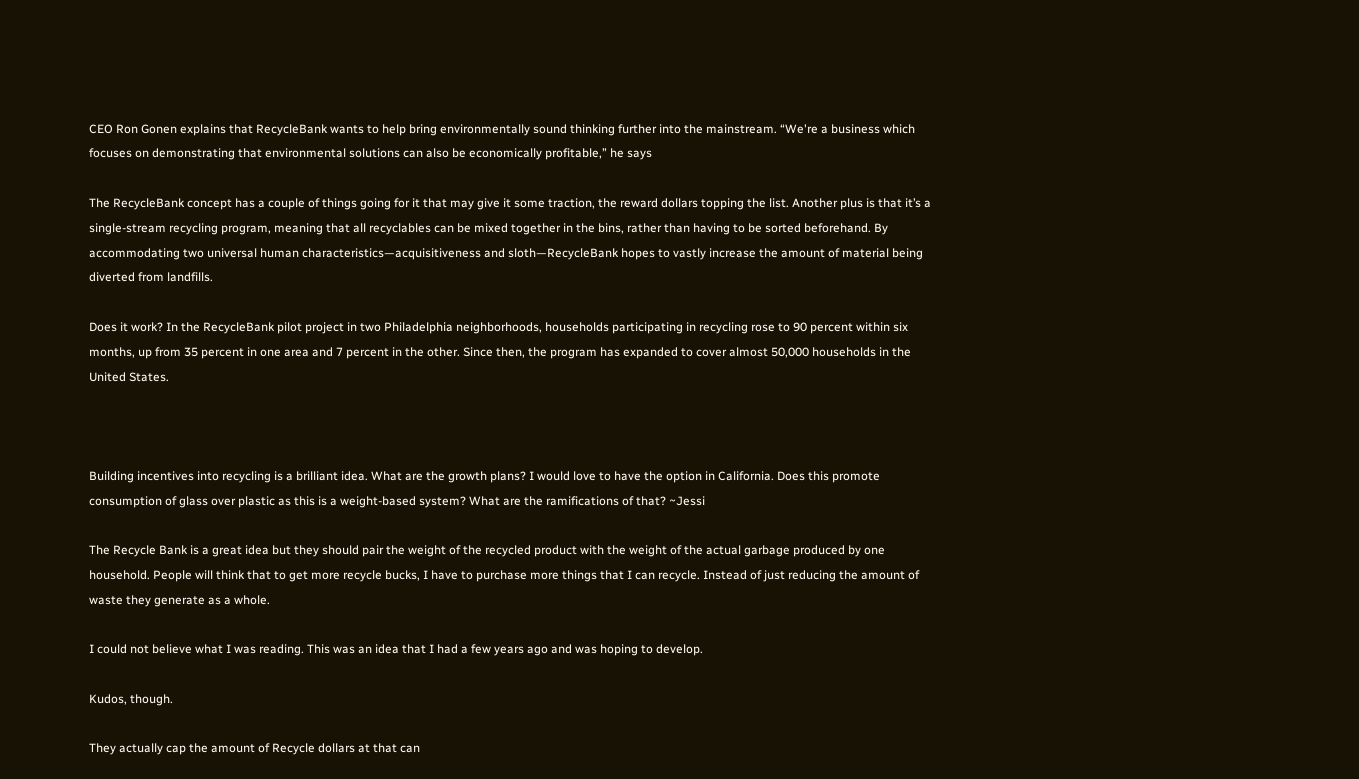CEO Ron Gonen explains that RecycleBank wants to help bring environmentally sound thinking further into the mainstream. “We're a business which focuses on demonstrating that environmental solutions can also be economically profitable,” he says

The RecycleBank concept has a couple of things going for it that may give it some traction, the reward dollars topping the list. Another plus is that it’s a single-stream recycling program, meaning that all recyclables can be mixed together in the bins, rather than having to be sorted beforehand. By accommodating two universal human characteristics—acquisitiveness and sloth—RecycleBank hopes to vastly increase the amount of material being diverted from landfills.

Does it work? In the RecycleBank pilot project in two Philadelphia neighborhoods, households participating in recycling rose to 90 percent within six months, up from 35 percent in one area and 7 percent in the other. Since then, the program has expanded to cover almost 50,000 households in the United States.



Building incentives into recycling is a brilliant idea. What are the growth plans? I would love to have the option in California. Does this promote consumption of glass over plastic as this is a weight-based system? What are the ramifications of that? ~Jessi

The Recycle Bank is a great idea but they should pair the weight of the recycled product with the weight of the actual garbage produced by one household. People will think that to get more recycle bucks, I have to purchase more things that I can recycle. Instead of just reducing the amount of waste they generate as a whole.

I could not believe what I was reading. This was an idea that I had a few years ago and was hoping to develop.

Kudos, though.

They actually cap the amount of Recycle dollars at that can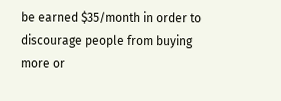be earned $35/month in order to discourage people from buying more or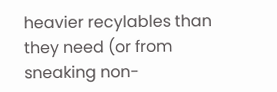heavier recylables than they need (or from sneaking non-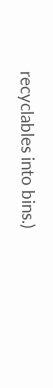recyclables into bins.)